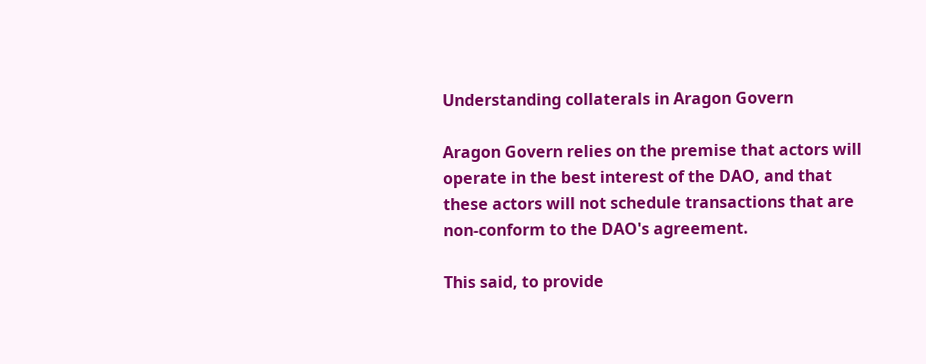Understanding collaterals in Aragon Govern

Aragon Govern relies on the premise that actors will operate in the best interest of the DAO, and that these actors will not schedule transactions that are non-conform to the DAO's agreement.

This said, to provide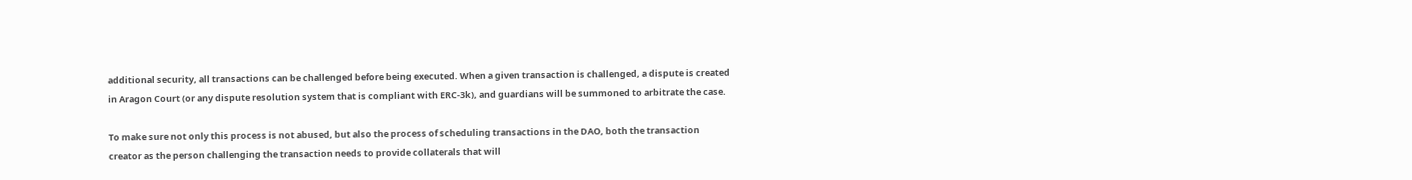additional security, all transactions can be challenged before being executed. When a given transaction is challenged, a dispute is created in Aragon Court (or any dispute resolution system that is compliant with ERC-3k), and guardians will be summoned to arbitrate the case.

To make sure not only this process is not abused, but also the process of scheduling transactions in the DAO, both the transaction creator as the person challenging the transaction needs to provide collaterals that will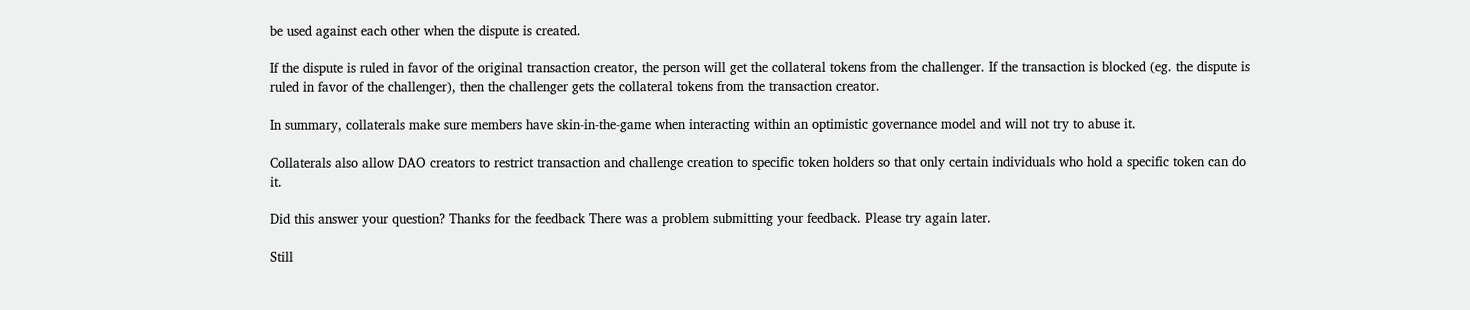be used against each other when the dispute is created.

If the dispute is ruled in favor of the original transaction creator, the person will get the collateral tokens from the challenger. If the transaction is blocked (eg. the dispute is ruled in favor of the challenger), then the challenger gets the collateral tokens from the transaction creator.

In summary, collaterals make sure members have skin-in-the-game when interacting within an optimistic governance model and will not try to abuse it.

Collaterals also allow DAO creators to restrict transaction and challenge creation to specific token holders so that only certain individuals who hold a specific token can do it.

Did this answer your question? Thanks for the feedback There was a problem submitting your feedback. Please try again later.

Still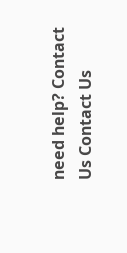need help? Contact Us Contact Us